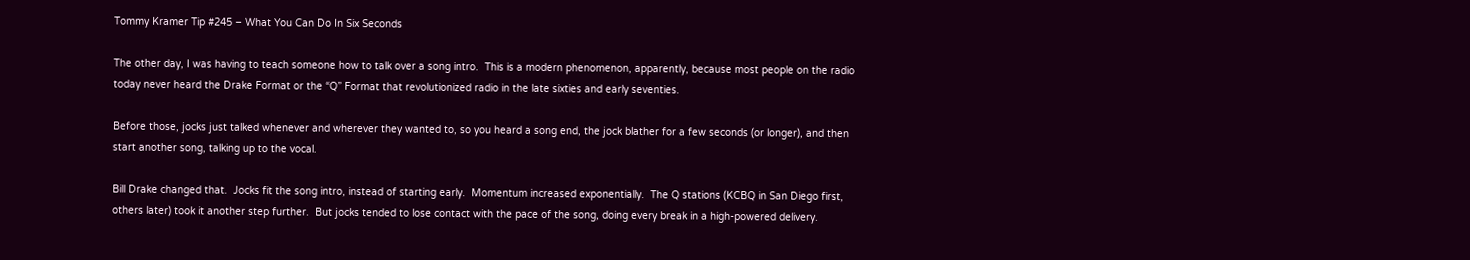Tommy Kramer Tip #245 – What You Can Do In Six Seconds

The other day, I was having to teach someone how to talk over a song intro.  This is a modern phenomenon, apparently, because most people on the radio today never heard the Drake Format or the “Q” Format that revolutionized radio in the late sixties and early seventies.

Before those, jocks just talked whenever and wherever they wanted to, so you heard a song end, the jock blather for a few seconds (or longer), and then start another song, talking up to the vocal.

Bill Drake changed that.  Jocks fit the song intro, instead of starting early.  Momentum increased exponentially.  The Q stations (KCBQ in San Diego first, others later) took it another step further.  But jocks tended to lose contact with the pace of the song, doing every break in a high-powered delivery.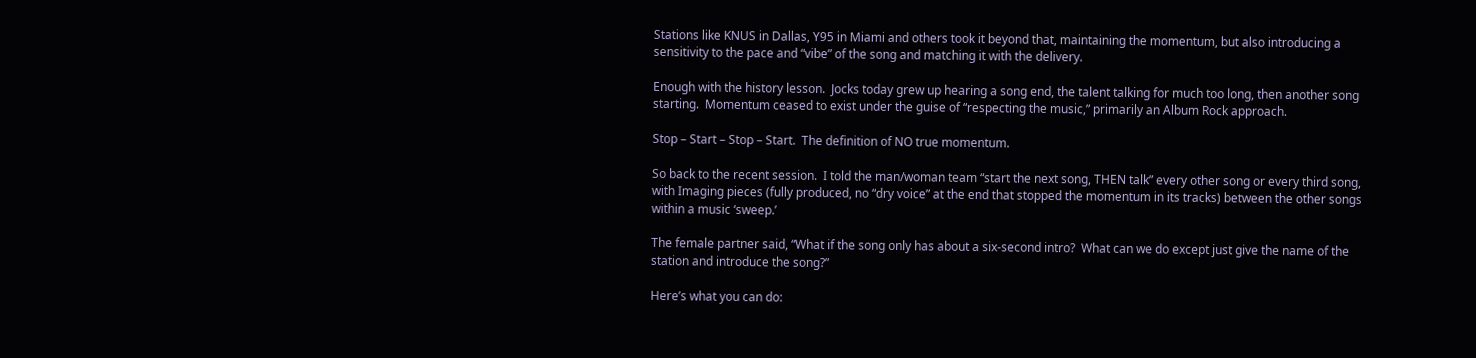Stations like KNUS in Dallas, Y95 in Miami and others took it beyond that, maintaining the momentum, but also introducing a sensitivity to the pace and “vibe” of the song and matching it with the delivery.

Enough with the history lesson.  Jocks today grew up hearing a song end, the talent talking for much too long, then another song starting.  Momentum ceased to exist under the guise of “respecting the music,” primarily an Album Rock approach.

Stop – Start – Stop – Start.  The definition of NO true momentum.

So back to the recent session.  I told the man/woman team “start the next song, THEN talk” every other song or every third song, with Imaging pieces (fully produced, no “dry voice” at the end that stopped the momentum in its tracks) between the other songs within a music ‘sweep.’

The female partner said, “What if the song only has about a six-second intro?  What can we do except just give the name of the station and introduce the song?”

Here’s what you can do: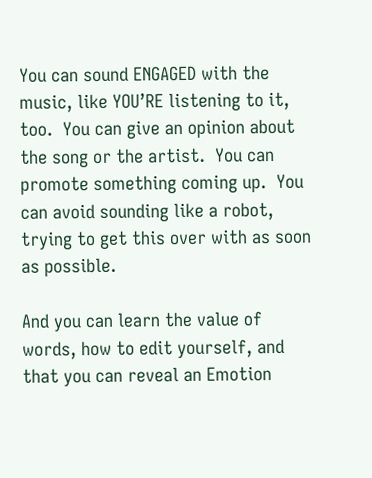You can sound ENGAGED with the music, like YOU’RE listening to it, too.  You can give an opinion about the song or the artist.  You can promote something coming up.  You can avoid sounding like a robot, trying to get this over with as soon as possible.

And you can learn the value of words, how to edit yourself, and that you can reveal an Emotion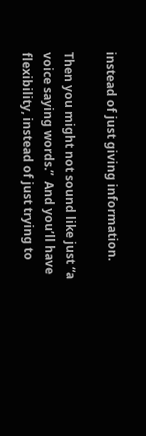instead of just giving information.

Then you might not sound like just “a voice saying words.”  And you’ll have flexibility, instead of just trying to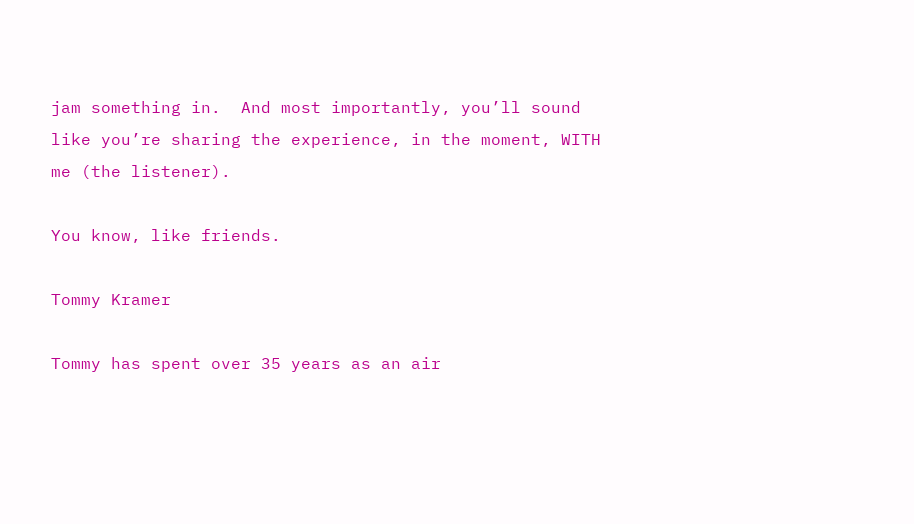jam something in.  And most importantly, you’ll sound like you’re sharing the experience, in the moment, WITH me (the listener).

You know, like friends.

Tommy Kramer

Tommy has spent over 35 years as an air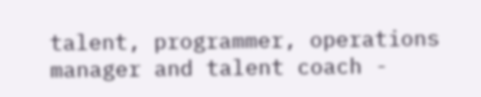talent, programmer, operations manager and talent coach -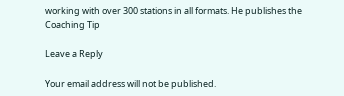working with over 300 stations in all formats. He publishes the Coaching Tip

Leave a Reply

Your email address will not be published.